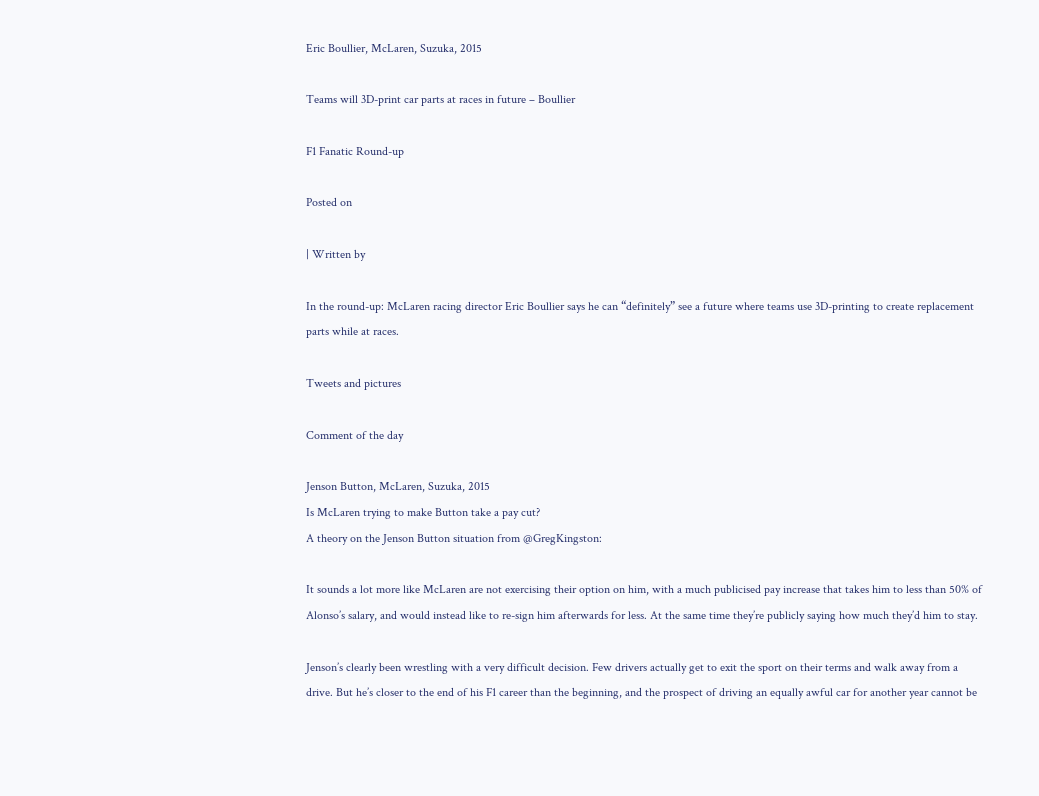Eric Boullier, McLaren, Suzuka, 2015

Teams will 3D-print car parts at races in future – Boullier

F1 Fanatic Round-up

Posted on

| Written by

In the round-up: McLaren racing director Eric Boullier says he can “definitely” see a future where teams use 3D-printing to create replacement parts while at races.

Tweets and pictures

Comment of the day

Jenson Button, McLaren, Suzuka, 2015
Is McLaren trying to make Button take a pay cut?
A theory on the Jenson Button situation from @GregKingston:

It sounds a lot more like McLaren are not exercising their option on him, with a much publicised pay increase that takes him to less than 50% of Alonso’s salary, and would instead like to re-sign him afterwards for less. At the same time they’re publicly saying how much they’d him to stay.

Jenson’s clearly been wrestling with a very difficult decision. Few drivers actually get to exit the sport on their terms and walk away from a drive. But he’s closer to the end of his F1 career than the beginning, and the prospect of driving an equally awful car for another year cannot be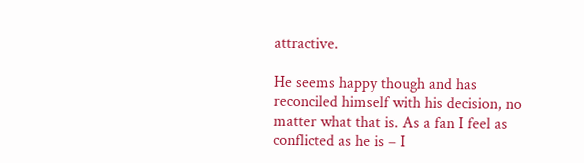attractive.

He seems happy though and has reconciled himself with his decision, no matter what that is. As a fan I feel as conflicted as he is – I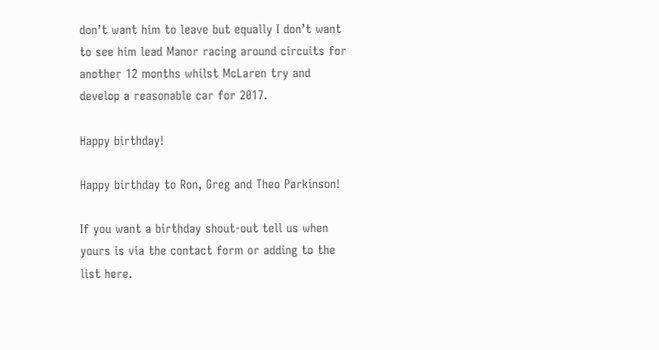don’t want him to leave but equally I don’t want to see him lead Manor racing around circuits for another 12 months whilst McLaren try and develop a reasonable car for 2017.

Happy birthday!

Happy birthday to Ron, Greg and Theo Parkinson!

If you want a birthday shout-out tell us when yours is via the contact form or adding to the list here.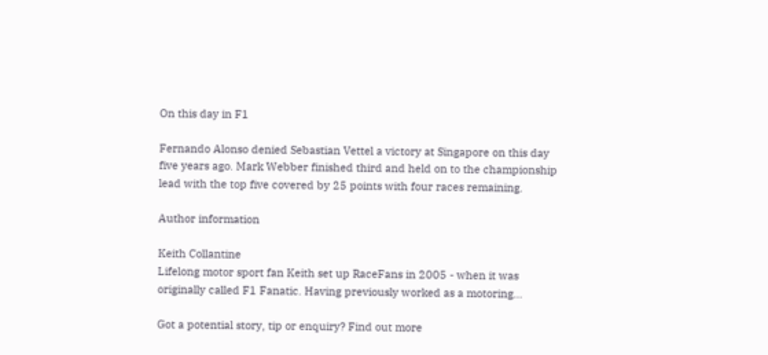On this day in F1

Fernando Alonso denied Sebastian Vettel a victory at Singapore on this day five years ago. Mark Webber finished third and held on to the championship lead with the top five covered by 25 points with four races remaining.

Author information

Keith Collantine
Lifelong motor sport fan Keith set up RaceFans in 2005 - when it was originally called F1 Fanatic. Having previously worked as a motoring...

Got a potential story, tip or enquiry? Find out more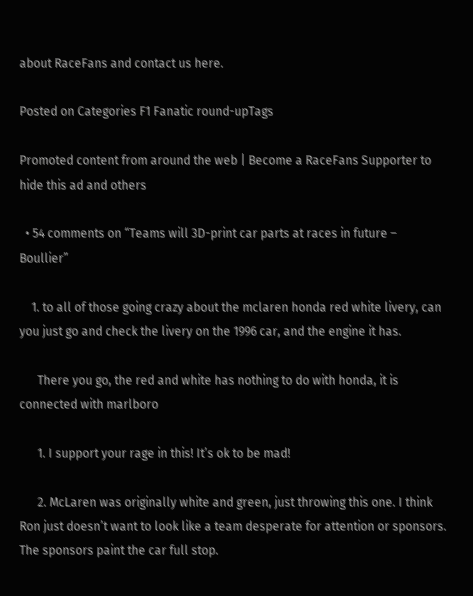about RaceFans and contact us here.

Posted on Categories F1 Fanatic round-upTags

Promoted content from around the web | Become a RaceFans Supporter to hide this ad and others

  • 54 comments on “Teams will 3D-print car parts at races in future – Boullier”

    1. to all of those going crazy about the mclaren honda red white livery, can you just go and check the livery on the 1996 car, and the engine it has.

      There you go, the red and white has nothing to do with honda, it is connected with marlboro

      1. I support your rage in this! It’s ok to be mad!

      2. McLaren was originally white and green, just throwing this one. I think Ron just doesn’t want to look like a team desperate for attention or sponsors. The sponsors paint the car full stop.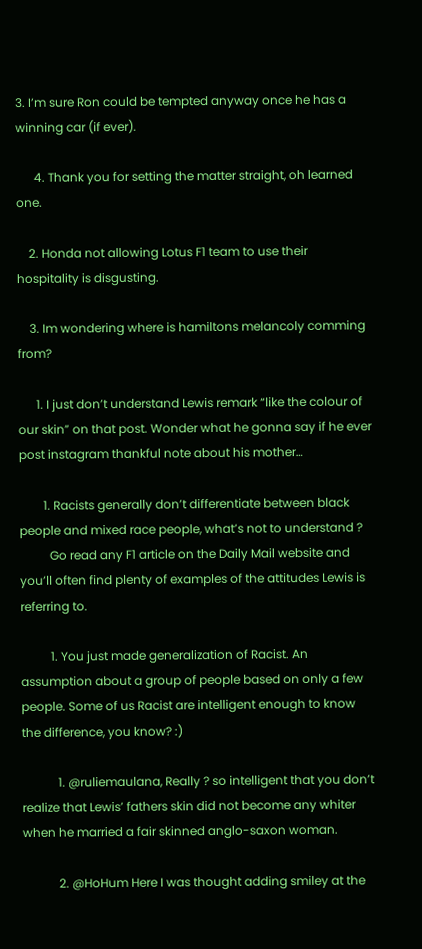3. I’m sure Ron could be tempted anyway once he has a winning car (if ever).

      4. Thank you for setting the matter straight, oh learned one.

    2. Honda not allowing Lotus F1 team to use their hospitality is disgusting.

    3. Im wondering where is hamiltons melancoly comming from?

      1. I just don’t understand Lewis remark “like the colour of our skin” on that post. Wonder what he gonna say if he ever post instagram thankful note about his mother…

        1. Racists generally don’t differentiate between black people and mixed race people, what’s not to understand ?
          Go read any F1 article on the Daily Mail website and you’ll often find plenty of examples of the attitudes Lewis is referring to.

          1. You just made generalization of Racist. An assumption about a group of people based on only a few people. Some of us Racist are intelligent enough to know the difference, you know? :)

            1. @ruliemaulana, Really ? so intelligent that you don’t realize that Lewis’ fathers skin did not become any whiter when he married a fair skinned anglo-saxon woman.

            2. @HoHum Here I was thought adding smiley at the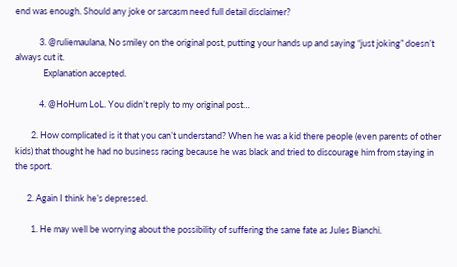end was enough. Should any joke or sarcasm need full detail disclaimer?

            3. @ruliemaulana, No smiley on the original post, putting your hands up and saying “just joking” doesn’t always cut it.
              Explanation accepted.

            4. @HoHum LoL. You didn’t reply to my original post…

        2. How complicated is it that you can’t understand? When he was a kid there people (even parents of other kids) that thought he had no business racing because he was black and tried to discourage him from staying in the sport.

      2. Again I think he’s depressed.

        1. He may well be worrying about the possibility of suffering the same fate as Jules Bianchi.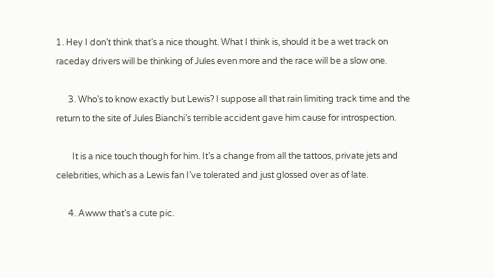1. Hey I don’t think that’s a nice thought. What I think is, should it be a wet track on raceday drivers will be thinking of Jules even more and the race will be a slow one.

      3. Who’s to know exactly but Lewis? I suppose all that rain limiting track time and the return to the site of Jules Bianchi’s terrible accident gave him cause for introspection.

        It is a nice touch though for him. It’s a change from all the tattoos, private jets and celebrities, which as a Lewis fan I’ve tolerated and just glossed over as of late.

      4. Awww that’s a cute pic.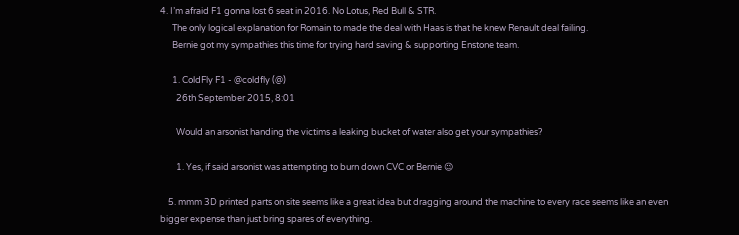4. I’m afraid F1 gonna lost 6 seat in 2016. No Lotus, Red Bull & STR.
      The only logical explanation for Romain to made the deal with Haas is that he knew Renault deal failing.
      Bernie got my sympathies this time for trying hard saving & supporting Enstone team.

      1. ColdFly F1 - @coldfly (@)
        26th September 2015, 8:01

        Would an arsonist handing the victims a leaking bucket of water also get your sympathies?

        1. Yes, if said arsonist was attempting to burn down CVC or Bernie 😉

    5. mmm 3D printed parts on site seems like a great idea but dragging around the machine to every race seems like an even bigger expense than just bring spares of everything.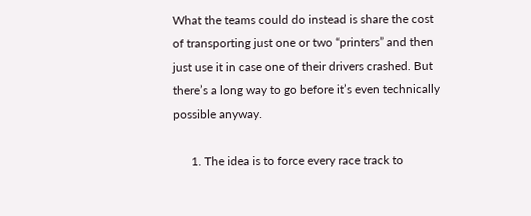What the teams could do instead is share the cost of transporting just one or two “printers” and then just use it in case one of their drivers crashed. But there’s a long way to go before it’s even technically possible anyway.

      1. The idea is to force every race track to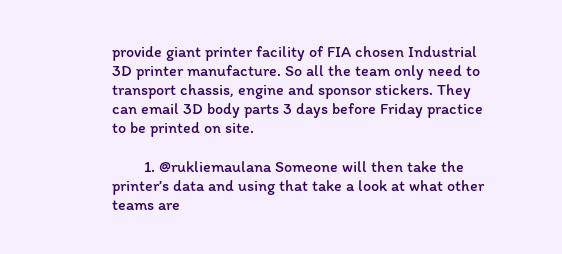provide giant printer facility of FIA chosen Industrial 3D printer manufacture. So all the team only need to transport chassis, engine and sponsor stickers. They can email 3D body parts 3 days before Friday practice to be printed on site.

        1. @rukliemaulana Someone will then take the printer’s data and using that take a look at what other teams are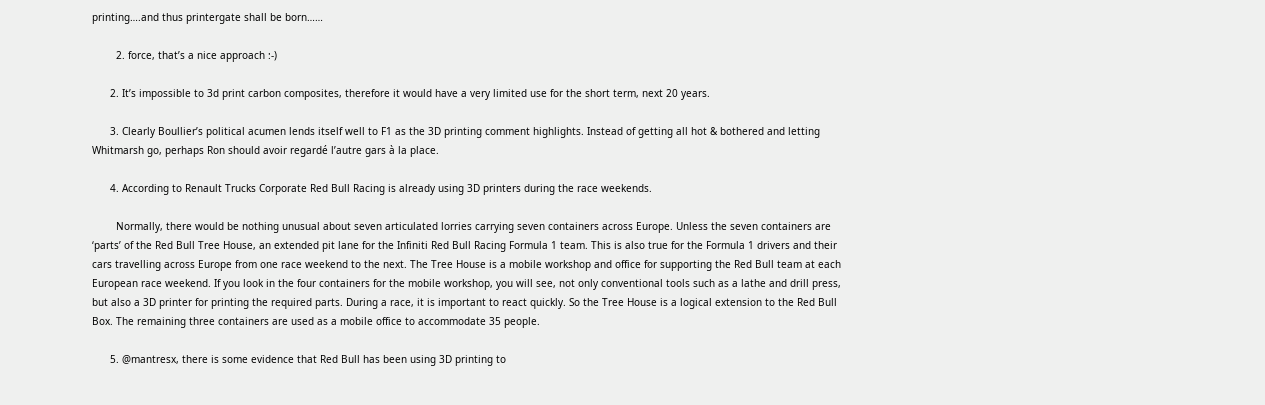printing….and thus printergate shall be born……

        2. force, that’s a nice approach :-)

      2. It’s impossible to 3d print carbon composites, therefore it would have a very limited use for the short term, next 20 years.

      3. Clearly Boullier’s political acumen lends itself well to F1 as the 3D printing comment highlights. Instead of getting all hot & bothered and letting Whitmarsh go, perhaps Ron should avoir regardé l’autre gars à la place.

      4. According to Renault Trucks Corporate Red Bull Racing is already using 3D printers during the race weekends.

        Normally, there would be nothing unusual about seven articulated lorries carrying seven containers across Europe. Unless the seven containers are ‘parts’ of the Red Bull Tree House, an extended pit lane for the Infiniti Red Bull Racing Formula 1 team. This is also true for the Formula 1 drivers and their cars travelling across Europe from one race weekend to the next. The Tree House is a mobile workshop and office for supporting the Red Bull team at each European race weekend. If you look in the four containers for the mobile workshop, you will see, not only conventional tools such as a lathe and drill press, but also a 3D printer for printing the required parts. During a race, it is important to react quickly. So the Tree House is a logical extension to the Red Bull Box. The remaining three containers are used as a mobile office to accommodate 35 people.

      5. @mantresx, there is some evidence that Red Bull has been using 3D printing to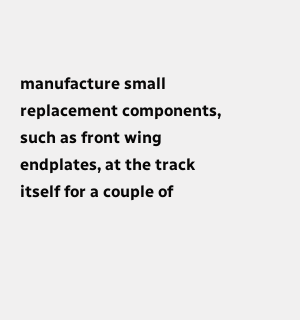manufacture small replacement components, such as front wing endplates, at the track itself for a couple of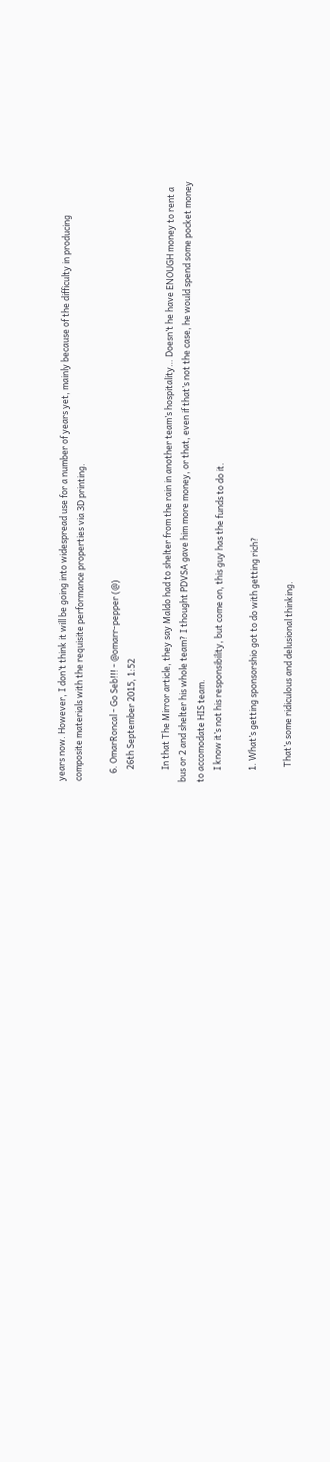years now. However, I don’t think it will be going into widespread use for a number of years yet, mainly because of the difficulty in producing composite materials with the requisite performance properties via 3D printing.

    6. OmarRoncal - Go Seb!!! - @omarr-pepper (@)
      26th September 2015, 1:52

      In that The Mirror article, they say Maldo had to shelter from the rain in another team’s hospitality… Doesn’t he have ENOUGH money to rent a bus or 2 and shelter his whole team? I thought PDVSA gave him more money, or that, even if that’s not the case, he would spend some pocket money to accomodate HIS team.
      I know it’s not his responsibility, but come on, this guy has the funds to do it.

      1. What’s getting sponsorshio got to do with getting rich?

        That’s some ridiculous and delusional thinking.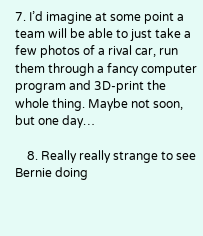7. I’d imagine at some point a team will be able to just take a few photos of a rival car, run them through a fancy computer program and 3D-print the whole thing. Maybe not soon, but one day…

    8. Really really strange to see Bernie doing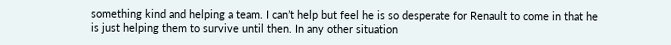something kind and helping a team. I can’t help but feel he is so desperate for Renault to come in that he is just helping them to survive until then. In any other situation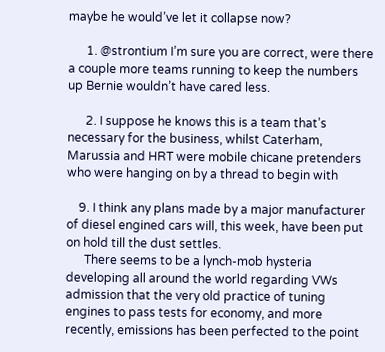maybe he would’ve let it collapse now?

      1. @strontium I’m sure you are correct, were there a couple more teams running to keep the numbers up Bernie wouldn’t have cared less.

      2. I suppose he knows this is a team that’s necessary for the business, whilst Caterham, Marussia and HRT were mobile chicane pretenders who were hanging on by a thread to begin with

    9. I think any plans made by a major manufacturer of diesel engined cars will, this week, have been put on hold till the dust settles.
      There seems to be a lynch-mob hysteria developing all around the world regarding VWs admission that the very old practice of tuning engines to pass tests for economy, and more recently, emissions has been perfected to the point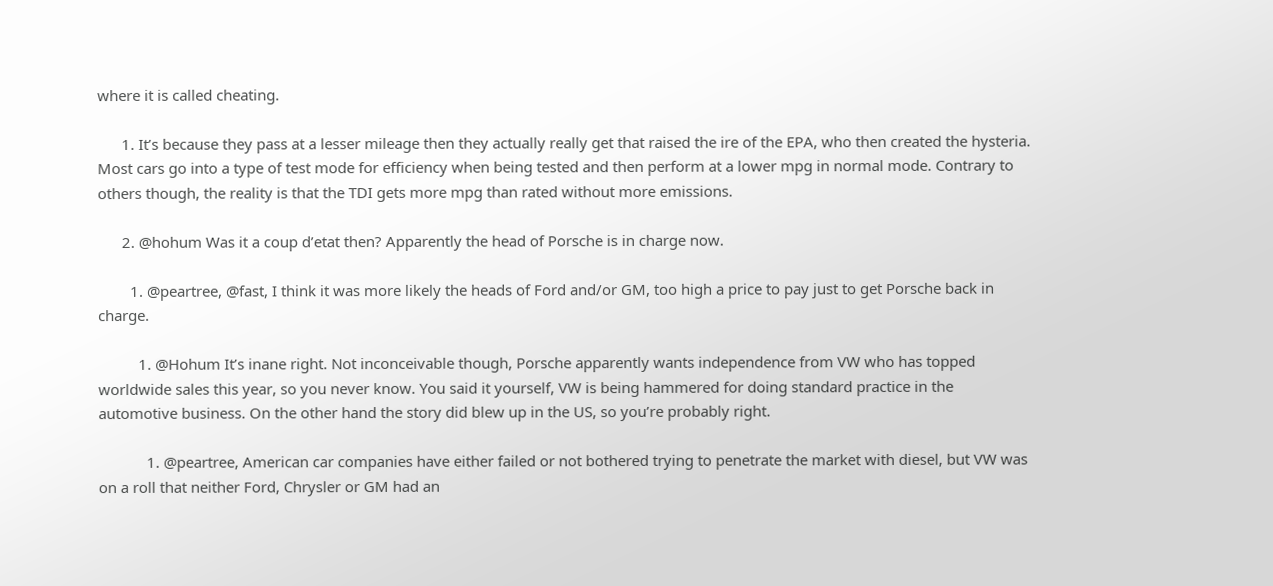where it is called cheating.

      1. It’s because they pass at a lesser mileage then they actually really get that raised the ire of the EPA, who then created the hysteria. Most cars go into a type of test mode for efficiency when being tested and then perform at a lower mpg in normal mode. Contrary to others though, the reality is that the TDI gets more mpg than rated without more emissions.

      2. @hohum Was it a coup d’etat then? Apparently the head of Porsche is in charge now.

        1. @peartree, @fast, I think it was more likely the heads of Ford and/or GM, too high a price to pay just to get Porsche back in charge.

          1. @Hohum It’s inane right. Not inconceivable though, Porsche apparently wants independence from VW who has topped worldwide sales this year, so you never know. You said it yourself, VW is being hammered for doing standard practice in the automotive business. On the other hand the story did blew up in the US, so you’re probably right.

            1. @peartree, American car companies have either failed or not bothered trying to penetrate the market with diesel, but VW was on a roll that neither Ford, Chrysler or GM had an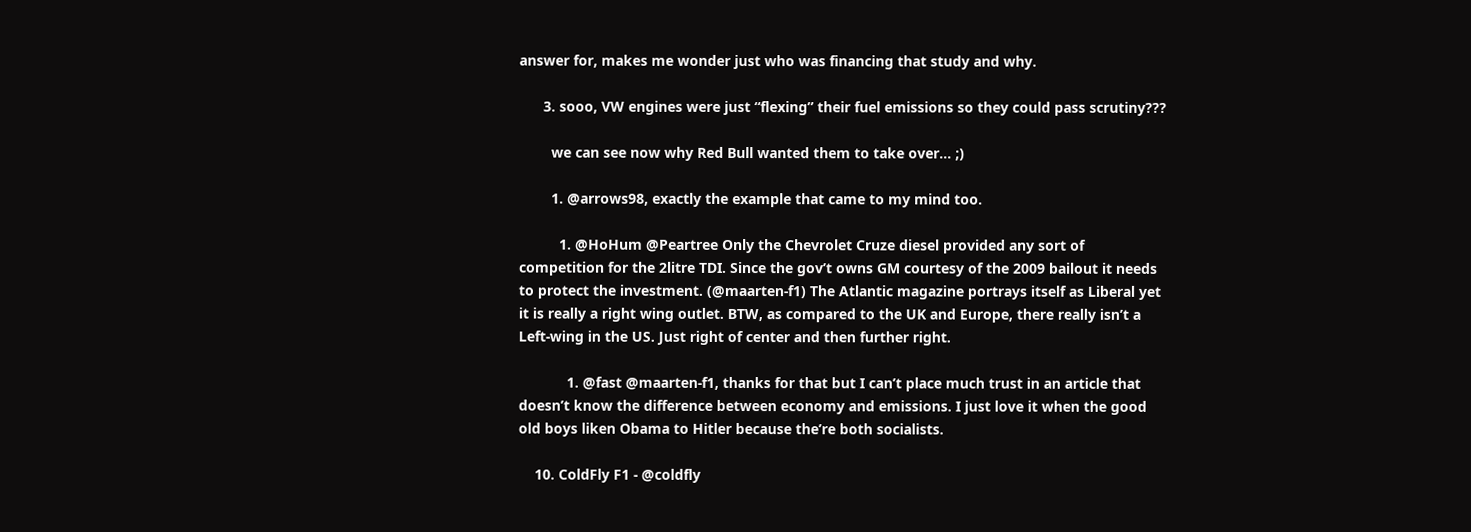answer for, makes me wonder just who was financing that study and why.

      3. sooo, VW engines were just “flexing” their fuel emissions so they could pass scrutiny???

        we can see now why Red Bull wanted them to take over… ;)

        1. @arrows98, exactly the example that came to my mind too.

          1. @HoHum @Peartree Only the Chevrolet Cruze diesel provided any sort of competition for the 2litre TDI. Since the gov’t owns GM courtesy of the 2009 bailout it needs to protect the investment. (@maarten-f1) The Atlantic magazine portrays itself as Liberal yet it is really a right wing outlet. BTW, as compared to the UK and Europe, there really isn’t a Left-wing in the US. Just right of center and then further right.

            1. @fast @maarten-f1, thanks for that but I can’t place much trust in an article that doesn’t know the difference between economy and emissions. I just love it when the good old boys liken Obama to Hitler because the’re both socialists.

    10. ColdFly F1 - @coldfly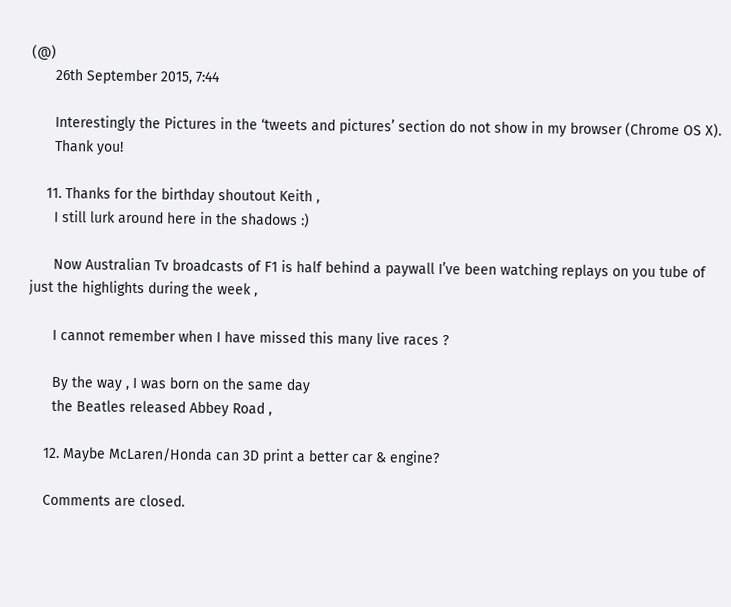(@)
      26th September 2015, 7:44

      Interestingly the Pictures in the ‘tweets and pictures’ section do not show in my browser (Chrome OS X).
      Thank you!

    11. Thanks for the birthday shoutout Keith ,
      I still lurk around here in the shadows :)

      Now Australian Tv broadcasts of F1 is half behind a paywall I’ve been watching replays on you tube of just the highlights during the week ,

      I cannot remember when I have missed this many live races ?

      By the way , I was born on the same day
      the Beatles released Abbey Road ,

    12. Maybe McLaren/Honda can 3D print a better car & engine?

    Comments are closed.